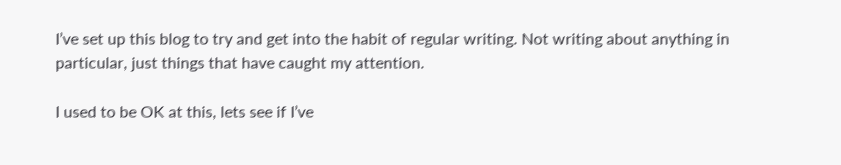I’ve set up this blog to try and get into the habit of regular writing. Not writing about anything in particular, just things that have caught my attention.

I used to be OK at this, lets see if I’ve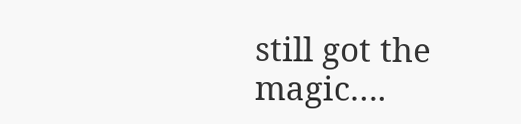still got the magic….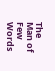The Man of Few Words